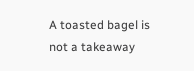A toasted bagel is not a takeaway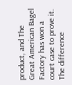product, and The Great American Bagel Factory has won a court case to prove it. The difference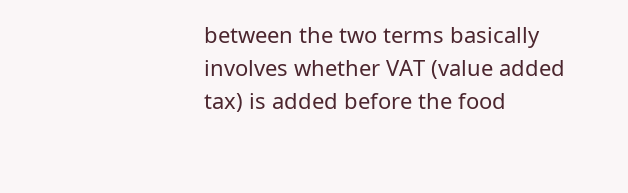between the two terms basically involves whether VAT (value added tax) is added before the food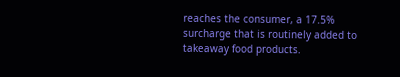reaches the consumer, a 17.5% surcharge that is routinely added to takeaway food products.